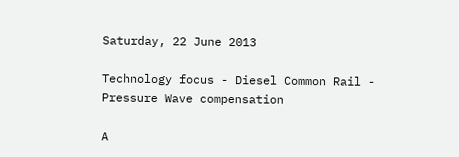Saturday, 22 June 2013

Technology focus - Diesel Common Rail - Pressure Wave compensation

A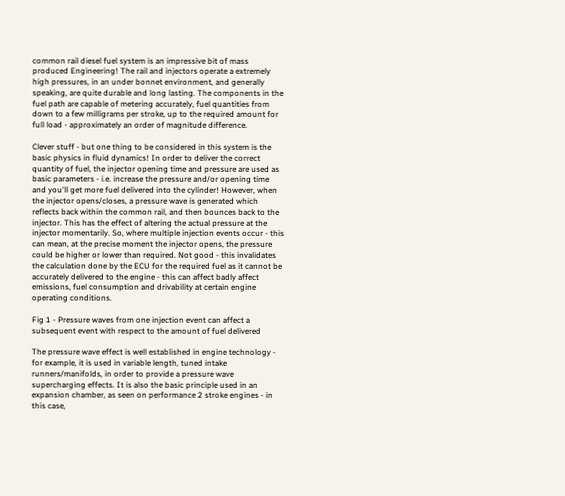common rail diesel fuel system is an impressive bit of mass produced Engineering! The rail and injectors operate a extremely high pressures, in an under bonnet environment, and generally speaking, are quite durable and long lasting. The components in the fuel path are capable of metering accurately, fuel quantities from down to a few milligrams per stroke, up to the required amount for full load - approximately an order of magnitude difference.

Clever stuff - but one thing to be considered in this system is the basic physics in fluid dynamics! In order to deliver the correct quantity of fuel, the injector opening time and pressure are used as basic parameters - i.e. increase the pressure and/or opening time and you'll get more fuel delivered into the cylinder! However, when the injector opens/closes, a pressure wave is generated which reflects back within the common rail, and then bounces back to the injector. This has the effect of altering the actual pressure at the injector momentarily. So, where multiple injection events occur - this can mean, at the precise moment the injector opens, the pressure could be higher or lower than required. Not good - this invalidates the calculation done by the ECU for the required fuel as it cannot be accurately delivered to the engine - this can affect badly affect emissions, fuel consumption and drivability at certain engine operating conditions.

Fig 1 - Pressure waves from one injection event can affect a subsequent event with respect to the amount of fuel delivered

The pressure wave effect is well established in engine technology - for example, it is used in variable length, tuned intake runners/manifolds, in order to provide a pressure wave supercharging effects. It is also the basic principle used in an expansion chamber, as seen on performance 2 stroke engines - in this case,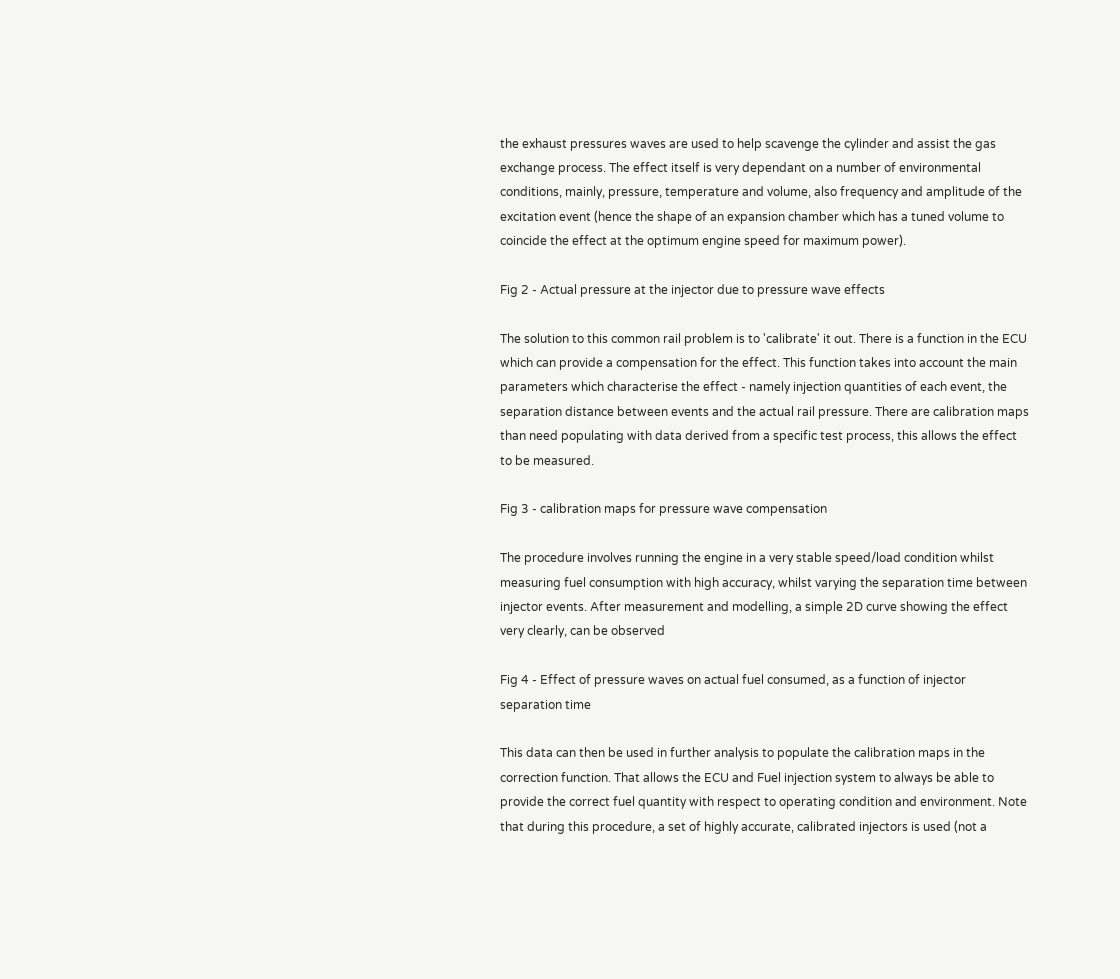the exhaust pressures waves are used to help scavenge the cylinder and assist the gas exchange process. The effect itself is very dependant on a number of environmental conditions, mainly, pressure, temperature and volume, also frequency and amplitude of the excitation event (hence the shape of an expansion chamber which has a tuned volume to coincide the effect at the optimum engine speed for maximum power).

Fig 2 - Actual pressure at the injector due to pressure wave effects

The solution to this common rail problem is to 'calibrate' it out. There is a function in the ECU which can provide a compensation for the effect. This function takes into account the main parameters which characterise the effect - namely injection quantities of each event, the separation distance between events and the actual rail pressure. There are calibration maps than need populating with data derived from a specific test process, this allows the effect to be measured.

Fig 3 - calibration maps for pressure wave compensation

The procedure involves running the engine in a very stable speed/load condition whilst measuring fuel consumption with high accuracy, whilst varying the separation time between injector events. After measurement and modelling, a simple 2D curve showing the effect very clearly, can be observed

Fig 4 - Effect of pressure waves on actual fuel consumed, as a function of injector separation time

This data can then be used in further analysis to populate the calibration maps in the correction function. That allows the ECU and Fuel injection system to always be able to provide the correct fuel quantity with respect to operating condition and environment. Note that during this procedure, a set of highly accurate, calibrated injectors is used (not a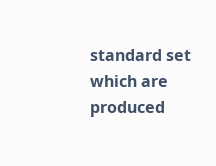standard set which are produced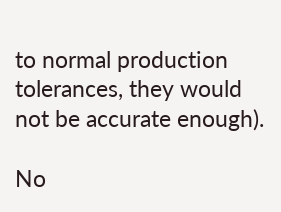to normal production tolerances, they would not be accurate enough).

No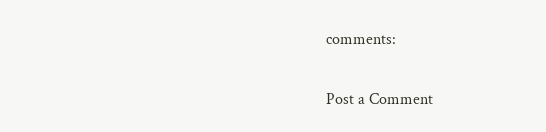comments:

Post a Comment